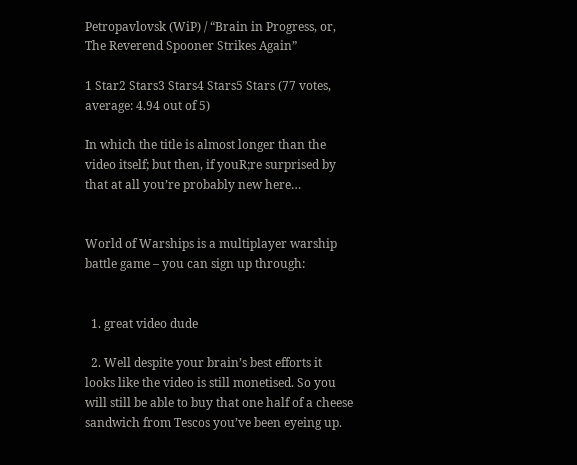Petropavlovsk (WiP) / “Brain in Progress, or, The Reverend Spooner Strikes Again”

1 Star2 Stars3 Stars4 Stars5 Stars (77 votes, average: 4.94 out of 5)

In which the title is almost longer than the video itself; but then, if youR;re surprised by that at all you’re probably new here…


World of Warships is a multiplayer warship battle game – you can sign up through:


  1. great video dude

  2. Well despite your brain’s best efforts it looks like the video is still monetised. So you will still be able to buy that one half of a cheese sandwich from Tescos you’ve been eyeing up.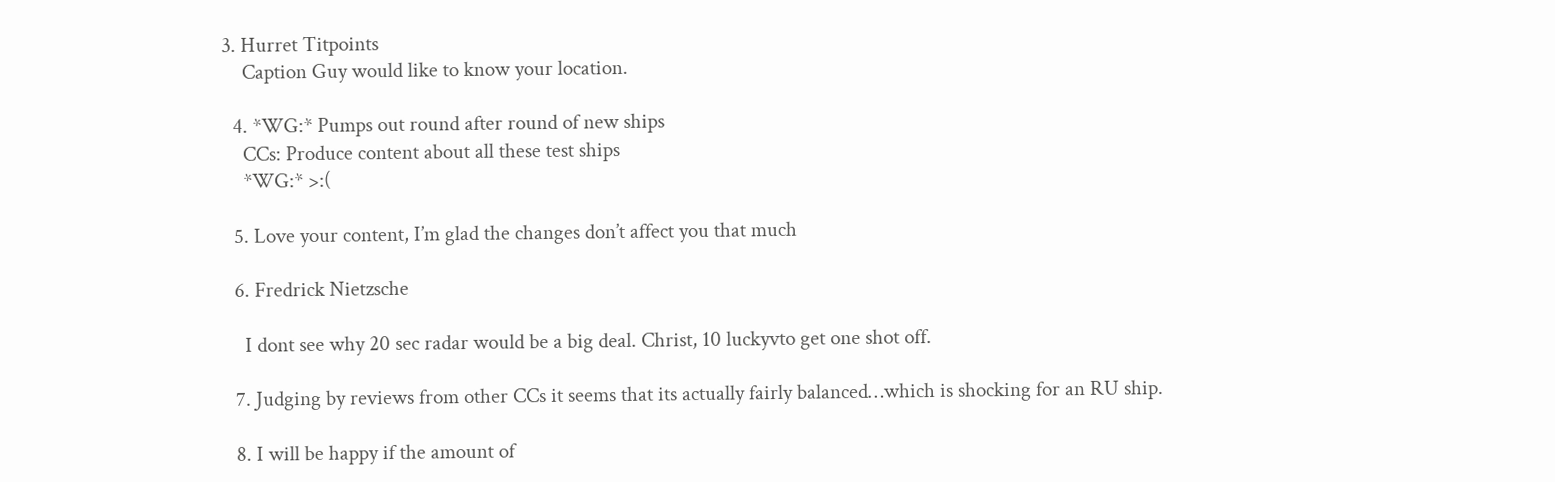3. Hurret Titpoints
    Caption Guy would like to know your location.

  4. *WG:* Pumps out round after round of new ships
    CCs: Produce content about all these test ships
    *WG:* >:(

  5. Love your content, I’m glad the changes don’t affect you that much

  6. Fredrick Nietzsche

    I dont see why 20 sec radar would be a big deal. Christ, 10 luckyvto get one shot off.

  7. Judging by reviews from other CCs it seems that its actually fairly balanced…which is shocking for an RU ship.

  8. I will be happy if the amount of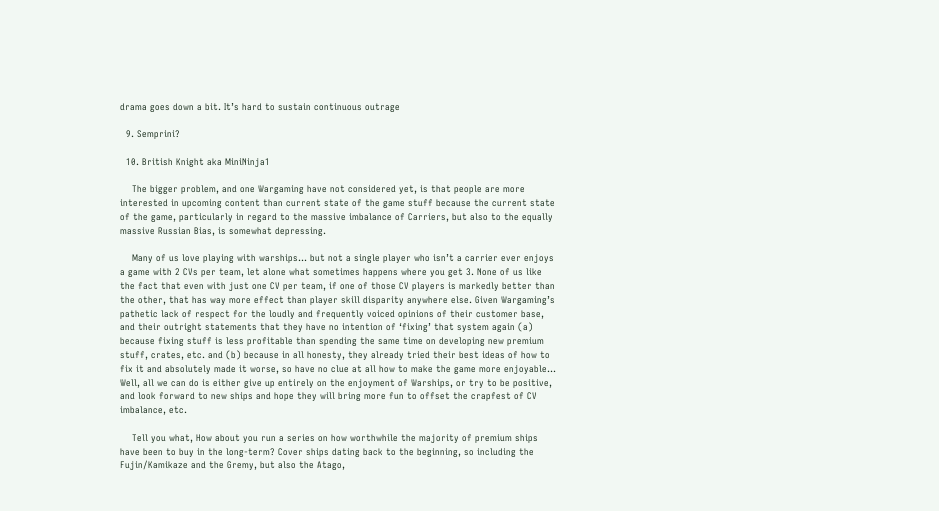drama goes down a bit. It’s hard to sustain continuous outrage

  9. Semprini?

  10. British Knight aka MiniNinja1

    The bigger problem, and one Wargaming have not considered yet, is that people are more interested in upcoming content than current state of the game stuff because the current state of the game, particularly in regard to the massive imbalance of Carriers, but also to the equally massive Russian Bias, is somewhat depressing.

    Many of us love playing with warships… but not a single player who isn’t a carrier ever enjoys a game with 2 CVs per team, let alone what sometimes happens where you get 3. None of us like the fact that even with just one CV per team, if one of those CV players is markedly better than the other, that has way more effect than player skill disparity anywhere else. Given Wargaming’s pathetic lack of respect for the loudly and frequently voiced opinions of their customer base, and their outright statements that they have no intention of ‘fixing’ that system again (a) because fixing stuff is less profitable than spending the same time on developing new premium stuff, crates, etc. and (b) because in all honesty, they already tried their best ideas of how to fix it and absolutely made it worse, so have no clue at all how to make the game more enjoyable… Well, all we can do is either give up entirely on the enjoyment of Warships, or try to be positive, and look forward to new ships and hope they will bring more fun to offset the crapfest of CV imbalance, etc.

    Tell you what, How about you run a series on how worthwhile the majority of premium ships have been to buy in the long-term? Cover ships dating back to the beginning, so including the Fujin/Kamikaze and the Gremy, but also the Atago,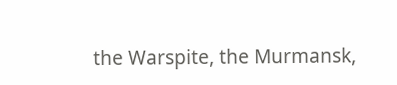the Warspite, the Murmansk,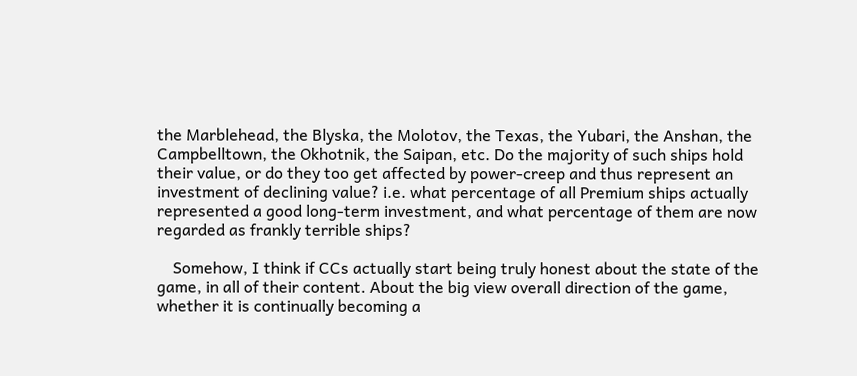the Marblehead, the Blyska, the Molotov, the Texas, the Yubari, the Anshan, the Campbelltown, the Okhotnik, the Saipan, etc. Do the majority of such ships hold their value, or do they too get affected by power-creep and thus represent an investment of declining value? i.e. what percentage of all Premium ships actually represented a good long-term investment, and what percentage of them are now regarded as frankly terrible ships?

    Somehow, I think if CCs actually start being truly honest about the state of the game, in all of their content. About the big view overall direction of the game, whether it is continually becoming a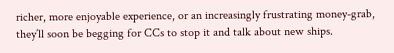richer, more enjoyable experience, or an increasingly frustrating money-grab, they’ll soon be begging for CCs to stop it and talk about new ships.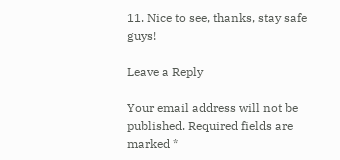11. Nice to see, thanks, stay safe guys!

Leave a Reply

Your email address will not be published. Required fields are marked *